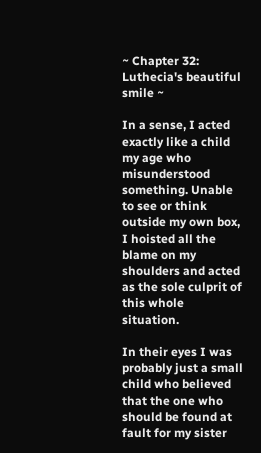~ Chapter 32: Luthecia's beautiful smile ~

In a sense, I acted exactly like a child my age who misunderstood something. Unable to see or think outside my own box, I hoisted all the blame on my shoulders and acted as the sole culprit of this whole situation.

In their eyes I was probably just a small child who believed that the one who should be found at fault for my sister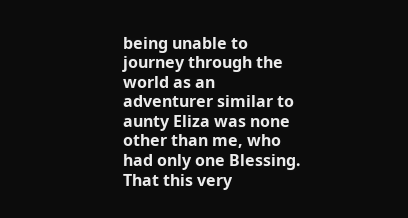being unable to journey through the world as an adventurer similar to aunty Eliza was none other than me, who had only one Blessing. That this very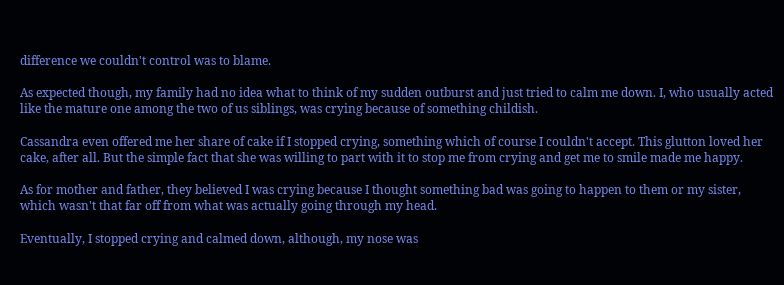difference we couldn't control was to blame.

As expected though, my family had no idea what to think of my sudden outburst and just tried to calm me down. I, who usually acted like the mature one among the two of us siblings, was crying because of something childish.

Cassandra even offered me her share of cake if I stopped crying, something which of course I couldn't accept. This glutton loved her cake, after all. But the simple fact that she was willing to part with it to stop me from crying and get me to smile made me happy.

As for mother and father, they believed I was crying because I thought something bad was going to happen to them or my sister, which wasn't that far off from what was actually going through my head.

Eventually, I stopped crying and calmed down, although, my nose was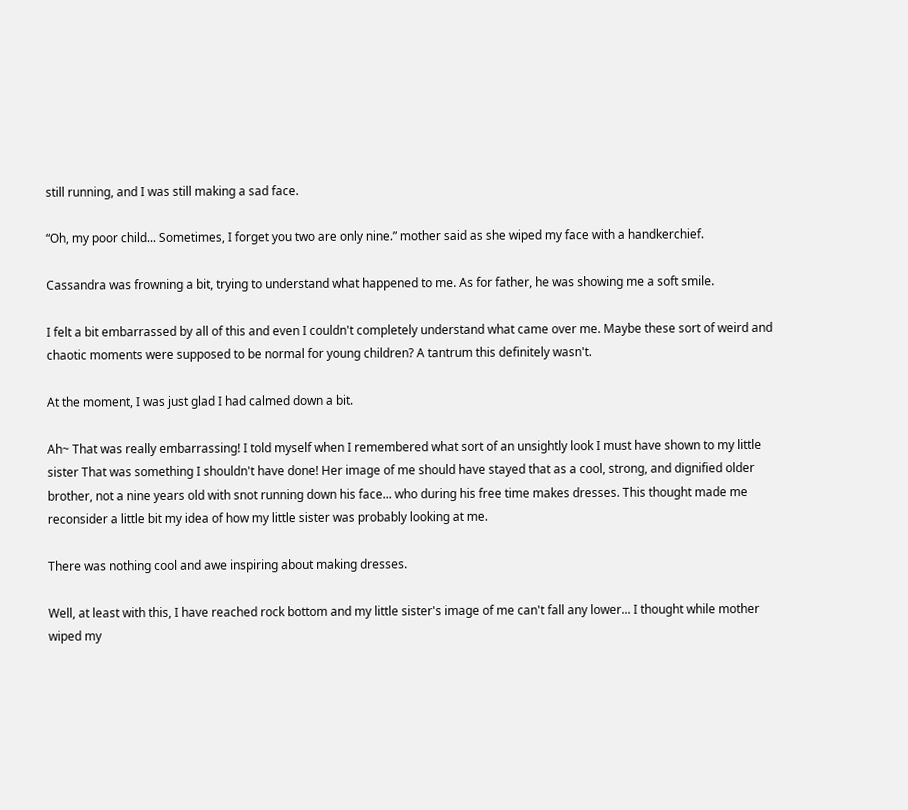still running, and I was still making a sad face.

“Oh, my poor child... Sometimes, I forget you two are only nine.” mother said as she wiped my face with a handkerchief.

Cassandra was frowning a bit, trying to understand what happened to me. As for father, he was showing me a soft smile.

I felt a bit embarrassed by all of this and even I couldn't completely understand what came over me. Maybe these sort of weird and chaotic moments were supposed to be normal for young children? A tantrum this definitely wasn't.

At the moment, I was just glad I had calmed down a bit.

Ah~ That was really embarrassing! I told myself when I remembered what sort of an unsightly look I must have shown to my little sister That was something I shouldn't have done! Her image of me should have stayed that as a cool, strong, and dignified older brother, not a nine years old with snot running down his face... who during his free time makes dresses. This thought made me reconsider a little bit my idea of how my little sister was probably looking at me.

There was nothing cool and awe inspiring about making dresses.

Well, at least with this, I have reached rock bottom and my little sister's image of me can't fall any lower... I thought while mother wiped my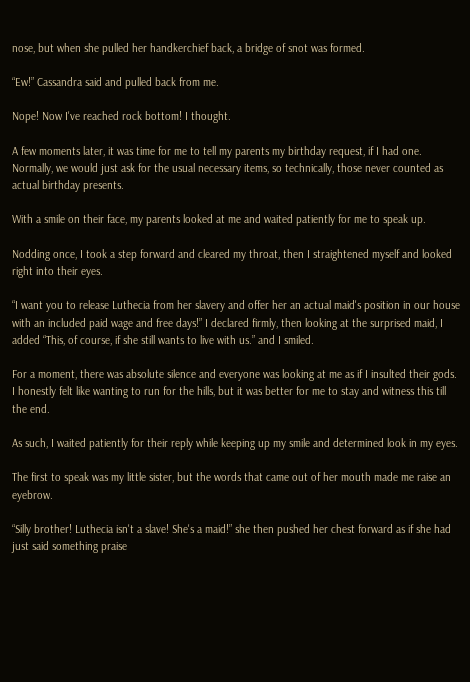nose, but when she pulled her handkerchief back, a bridge of snot was formed.

“Ew!” Cassandra said and pulled back from me.

Nope! Now I've reached rock bottom! I thought.

A few moments later, it was time for me to tell my parents my birthday request, if I had one. Normally, we would just ask for the usual necessary items, so technically, those never counted as actual birthday presents.

With a smile on their face, my parents looked at me and waited patiently for me to speak up.

Nodding once, I took a step forward and cleared my throat, then I straightened myself and looked right into their eyes.

“I want you to release Luthecia from her slavery and offer her an actual maid's position in our house with an included paid wage and free days!” I declared firmly, then looking at the surprised maid, I added “This, of course, if she still wants to live with us.” and I smiled.

For a moment, there was absolute silence and everyone was looking at me as if I insulted their gods. I honestly felt like wanting to run for the hills, but it was better for me to stay and witness this till the end.

As such, I waited patiently for their reply while keeping up my smile and determined look in my eyes.

The first to speak was my little sister, but the words that came out of her mouth made me raise an eyebrow.

“Silly brother! Luthecia isn't a slave! She's a maid!” she then pushed her chest forward as if she had just said something praise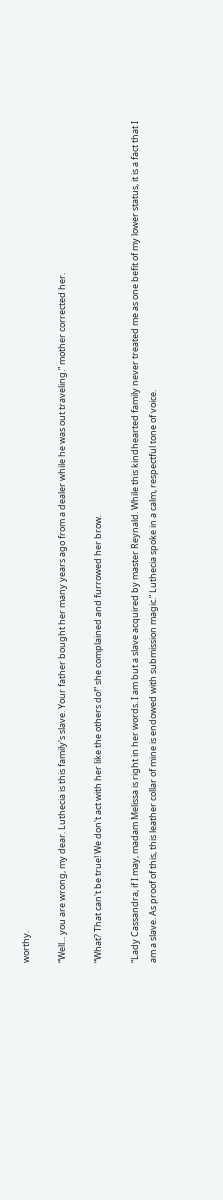worthy.

“Well... you are wrong, my dear. Luthecia is this family's slave. Your father bought her many years ago from a dealer while he was out traveling.” mother corrected her.

“What? That can't be true! We don't act with her like the others do!” she complained and furrowed her brow.

“Lady Cassandra, if I may, madam Melissa is right in her words. I am but a slave acquired by master Reynald. While this kindhearted family never treated me as one befit of my lower status, it is a fact that I am a slave. As proof of this, this leather collar of mine is endowed with submission magic.” Luthecia spoke in a calm, respectful tone of voice.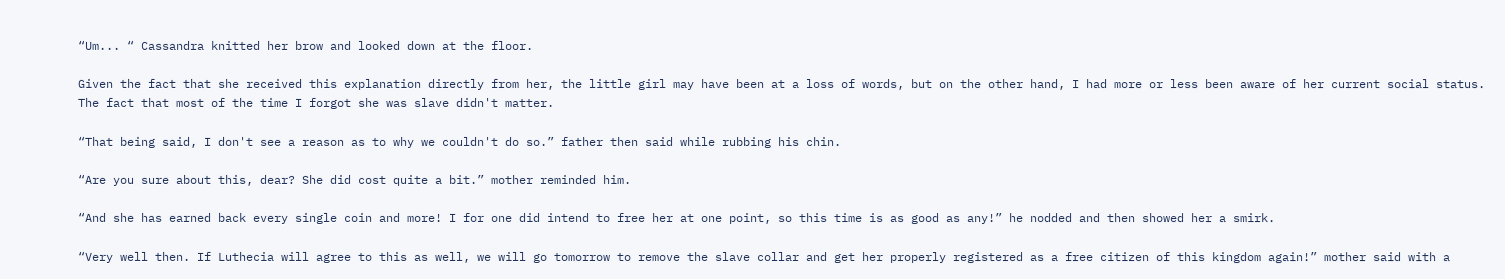“Um... “ Cassandra knitted her brow and looked down at the floor.

Given the fact that she received this explanation directly from her, the little girl may have been at a loss of words, but on the other hand, I had more or less been aware of her current social status. The fact that most of the time I forgot she was slave didn't matter.

“That being said, I don't see a reason as to why we couldn't do so.” father then said while rubbing his chin.

“Are you sure about this, dear? She did cost quite a bit.” mother reminded him.

“And she has earned back every single coin and more! I for one did intend to free her at one point, so this time is as good as any!” he nodded and then showed her a smirk.

“Very well then. If Luthecia will agree to this as well, we will go tomorrow to remove the slave collar and get her properly registered as a free citizen of this kingdom again!” mother said with a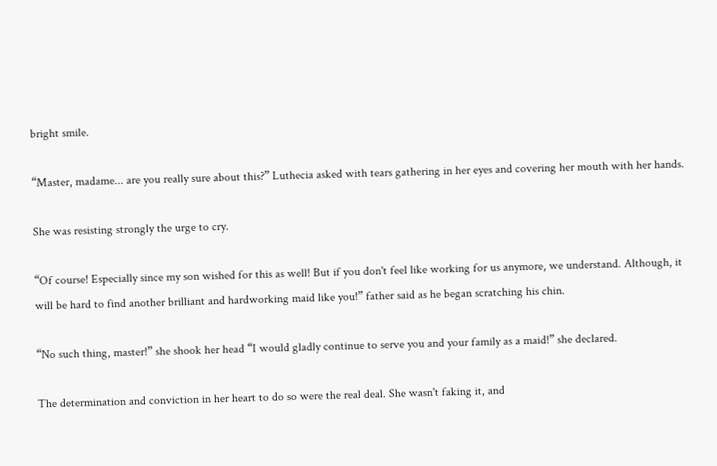bright smile.

“Master, madame... are you really sure about this?” Luthecia asked with tears gathering in her eyes and covering her mouth with her hands.

She was resisting strongly the urge to cry.

“Of course! Especially since my son wished for this as well! But if you don't feel like working for us anymore, we understand. Although, it will be hard to find another brilliant and hardworking maid like you!” father said as he began scratching his chin.

“No such thing, master!” she shook her head “I would gladly continue to serve you and your family as a maid!” she declared.

The determination and conviction in her heart to do so were the real deal. She wasn't faking it, and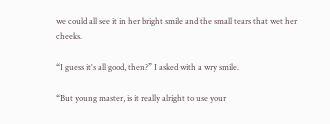we could all see it in her bright smile and the small tears that wet her cheeks.

“I guess it's all good, then?” I asked with a wry smile.

“But young master, is it really alright to use your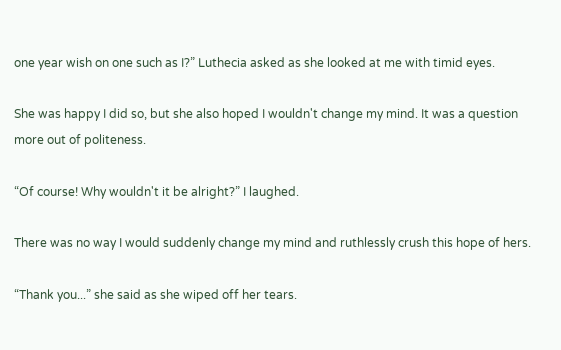one year wish on one such as I?” Luthecia asked as she looked at me with timid eyes.

She was happy I did so, but she also hoped I wouldn't change my mind. It was a question more out of politeness.

“Of course! Why wouldn't it be alright?” I laughed.

There was no way I would suddenly change my mind and ruthlessly crush this hope of hers.

“Thank you...” she said as she wiped off her tears.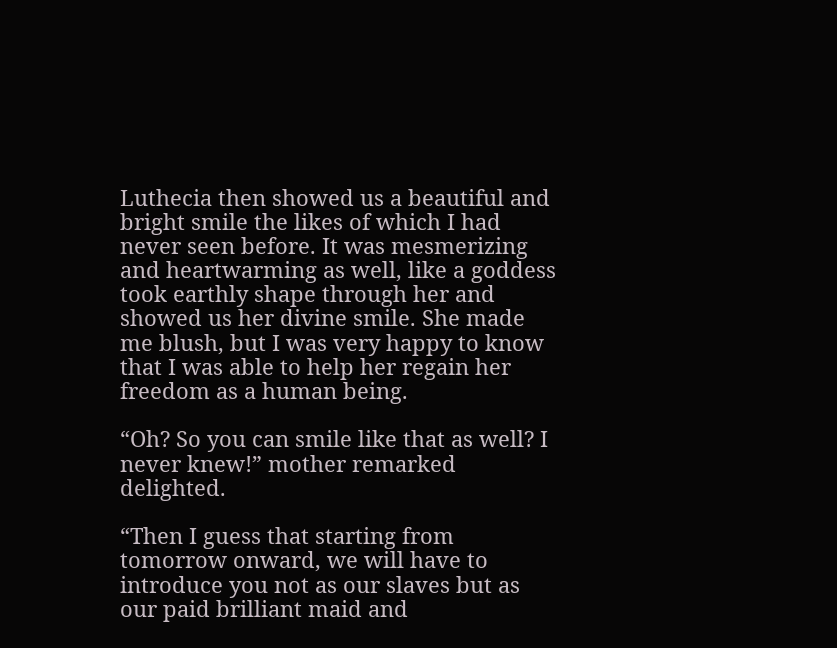Luthecia then showed us a beautiful and bright smile the likes of which I had never seen before. It was mesmerizing and heartwarming as well, like a goddess took earthly shape through her and showed us her divine smile. She made me blush, but I was very happy to know that I was able to help her regain her freedom as a human being.

“Oh? So you can smile like that as well? I never knew!” mother remarked delighted.

“Then I guess that starting from tomorrow onward, we will have to introduce you not as our slaves but as our paid brilliant maid and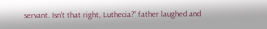servant. Isn't that right, Luthecia?” father laughed and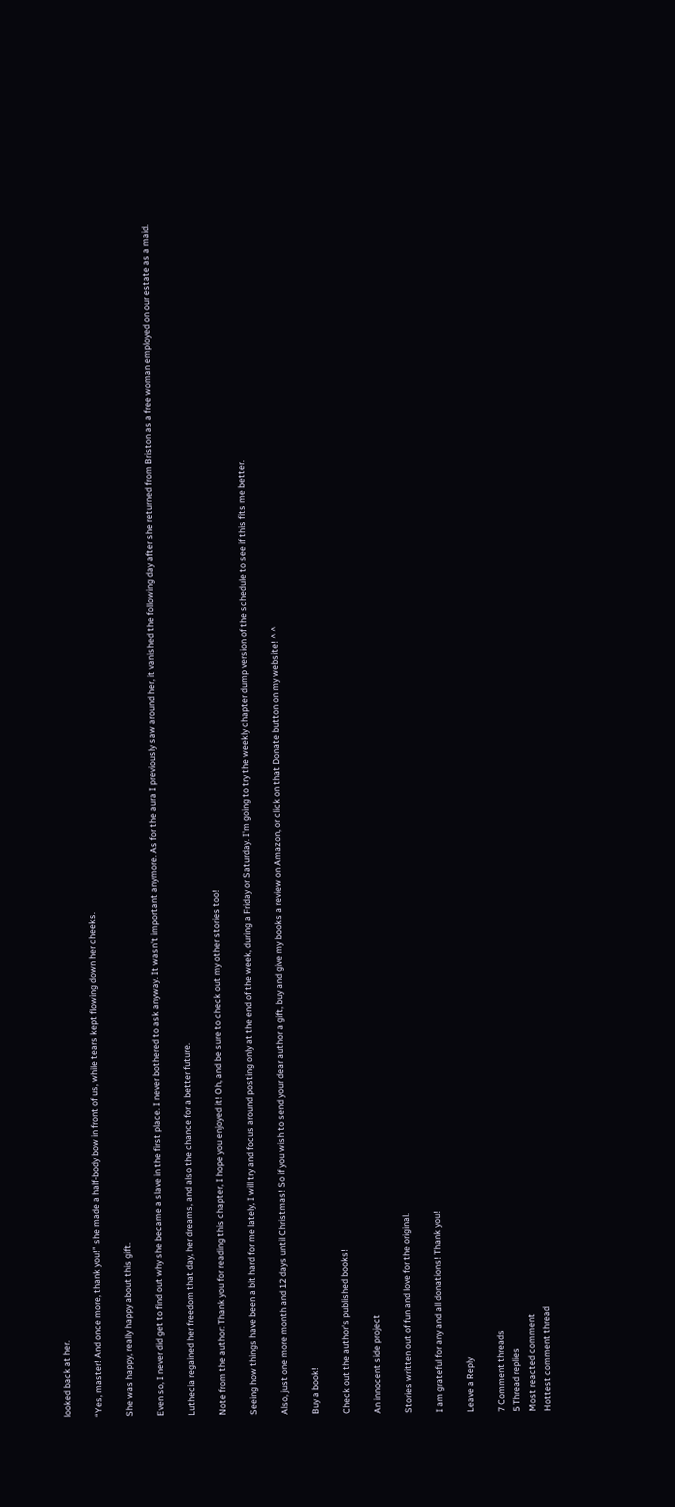looked back at her.

“Yes, master! And once more, thank you!” she made a half-body bow in front of us, while tears kept flowing down her cheeks.

She was happy, really happy about this gift.

Even so, I never did get to find out why she became a slave in the first place. I never bothered to ask anyway. It wasn't important anymore. As for the aura I previously saw around her, it vanished the following day after she returned from Briston as a free woman employed on our estate as a maid.

Luthecia regained her freedom that day, her dreams, and also the chance for a better future.

Note from the author: Thank you for reading this chapter, I hope you enjoyed it! Oh, and be sure to check out my other stories too!

Seeing how things have been a bit hard for me lately, I will try and focus around posting only at the end of the week, during a Friday or Saturday. I'm going to try the weekly chapter dump version of the schedule to see if this fits me better.

Also, just one more month and 12 days until Christmas! So if you wish to send your dear author a gift, buy and give my books a review on Amazon, or click on that Donate button on my website! ^ ^

Buy a book!

Check out the author's published books!

An innocent side project

Stories written out of fun and love for the original.

I am grateful for any and all donations! Thank you!

Leave a Reply

7 Comment threads
5 Thread replies
Most reacted comment
Hottest comment thread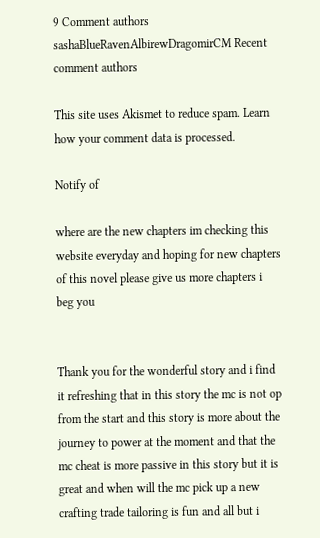9 Comment authors
sashaBlueRavenAlbirewDragomirCM Recent comment authors

This site uses Akismet to reduce spam. Learn how your comment data is processed.

Notify of

where are the new chapters im checking this website everyday and hoping for new chapters of this novel please give us more chapters i beg you


Thank you for the wonderful story and i find it refreshing that in this story the mc is not op from the start and this story is more about the journey to power at the moment and that the mc cheat is more passive in this story but it is great and when will the mc pick up a new crafting trade tailoring is fun and all but i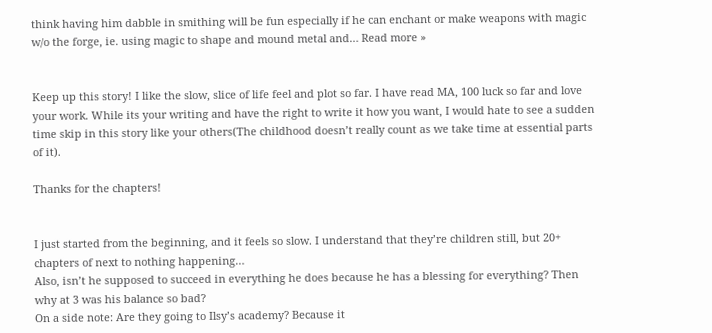think having him dabble in smithing will be fun especially if he can enchant or make weapons with magic w/o the forge, ie. using magic to shape and mound metal and… Read more »


Keep up this story! I like the slow, slice of life feel and plot so far. I have read MA, 100 luck so far and love your work. While its your writing and have the right to write it how you want, I would hate to see a sudden time skip in this story like your others(The childhood doesn’t really count as we take time at essential parts of it).

Thanks for the chapters!


I just started from the beginning, and it feels so slow. I understand that they’re children still, but 20+ chapters of next to nothing happening…
Also, isn’t he supposed to succeed in everything he does because he has a blessing for everything? Then why at 3 was his balance so bad?
On a side note: Are they going to Ilsy’s academy? Because it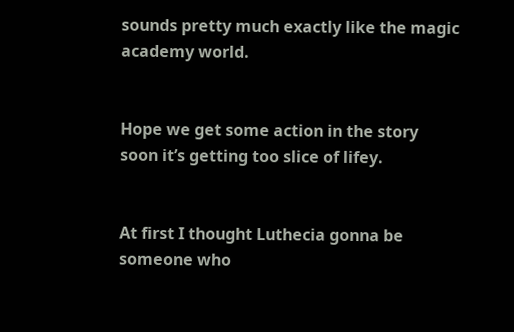sounds pretty much exactly like the magic academy world.


Hope we get some action in the story soon it’s getting too slice of lifey.


At first I thought Luthecia gonna be someone who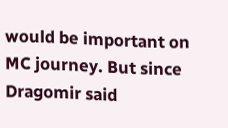would be important on MC journey. But since Dragomir said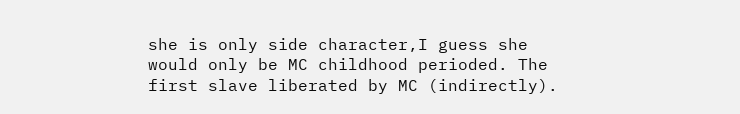she is only side character,I guess she would only be MC childhood perioded. The first slave liberated by MC (indirectly).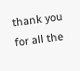thank you for all the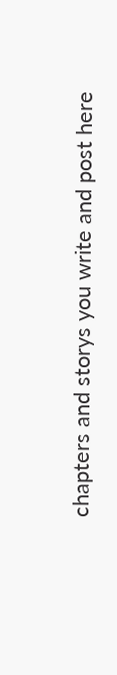chapters and storys you write and post here